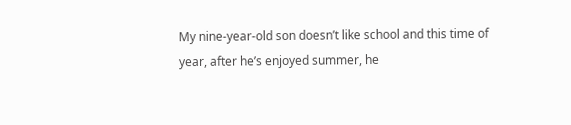My nine-year-old son doesn’t like school and this time of year, after he’s enjoyed summer, he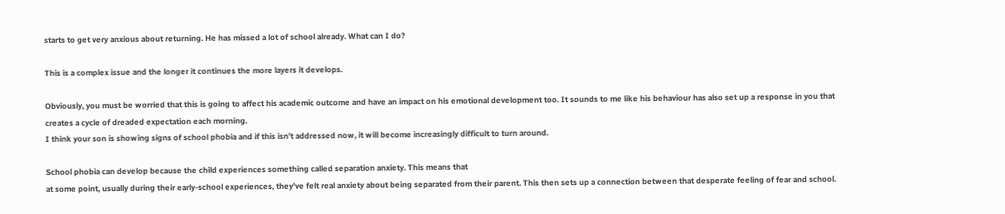starts to get very anxious about returning. He has missed a lot of school already. What can I do?

This is a complex issue and the longer it continues the more layers it develops.

Obviously, you must be worried that this is going to affect his academic outcome and have an impact on his emotional development too. It sounds to me like his behaviour has also set up a response in you that creates a cycle of dreaded expectation each morning.
I think your son is showing signs of school phobia and if this isn’t addressed now, it will become increasingly difficult to turn around.

School phobia can develop because the child experiences something called separation anxiety. This means that
at some point, usually during their early-school experiences, they’ve felt real anxiety about being separated from their parent. This then sets up a connection between that desperate feeling of fear and school.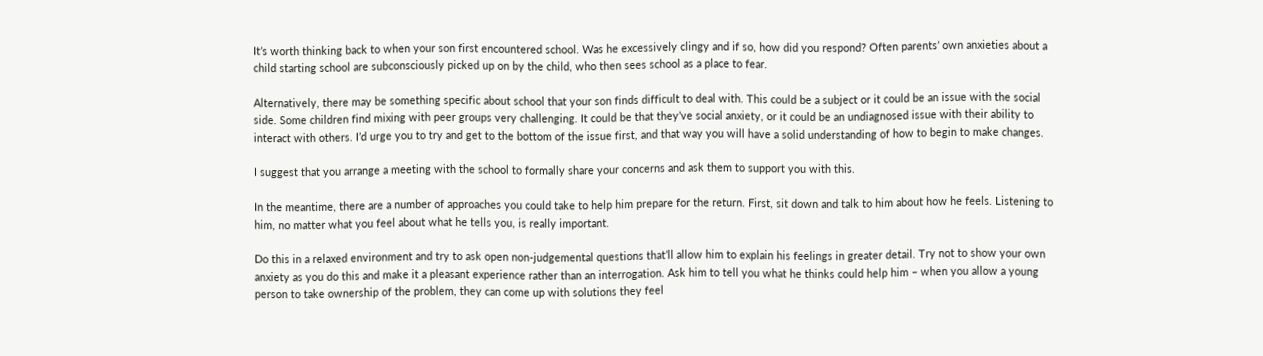It’s worth thinking back to when your son first encountered school. Was he excessively clingy and if so, how did you respond? Often parents’ own anxieties about a child starting school are subconsciously picked up on by the child, who then sees school as a place to fear.

Alternatively, there may be something specific about school that your son finds difficult to deal with. This could be a subject or it could be an issue with the social side. Some children find mixing with peer groups very challenging. It could be that they’ve social anxiety, or it could be an undiagnosed issue with their ability to interact with others. I’d urge you to try and get to the bottom of the issue first, and that way you will have a solid understanding of how to begin to make changes.

I suggest that you arrange a meeting with the school to formally share your concerns and ask them to support you with this.

In the meantime, there are a number of approaches you could take to help him prepare for the return. First, sit down and talk to him about how he feels. Listening to him, no matter what you feel about what he tells you, is really important.

Do this in a relaxed environment and try to ask open non-judgemental questions that’ll allow him to explain his feelings in greater detail. Try not to show your own anxiety as you do this and make it a pleasant experience rather than an interrogation. Ask him to tell you what he thinks could help him – when you allow a young person to take ownership of the problem, they can come up with solutions they feel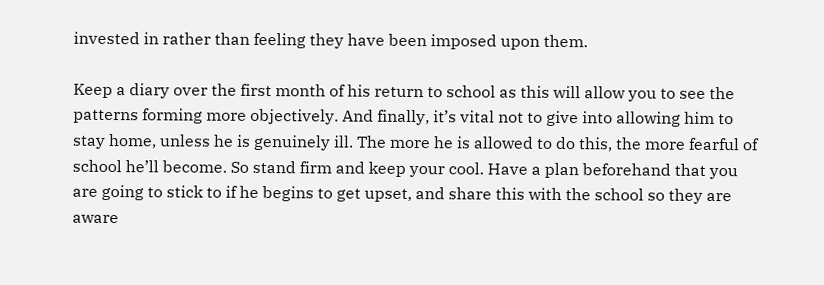invested in rather than feeling they have been imposed upon them.

Keep a diary over the first month of his return to school as this will allow you to see the patterns forming more objectively. And finally, it’s vital not to give into allowing him to stay home, unless he is genuinely ill. The more he is allowed to do this, the more fearful of school he’ll become. So stand firm and keep your cool. Have a plan beforehand that you are going to stick to if he begins to get upset, and share this with the school so they are aware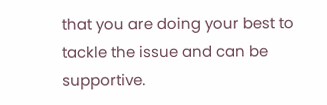that you are doing your best to tackle the issue and can be supportive.